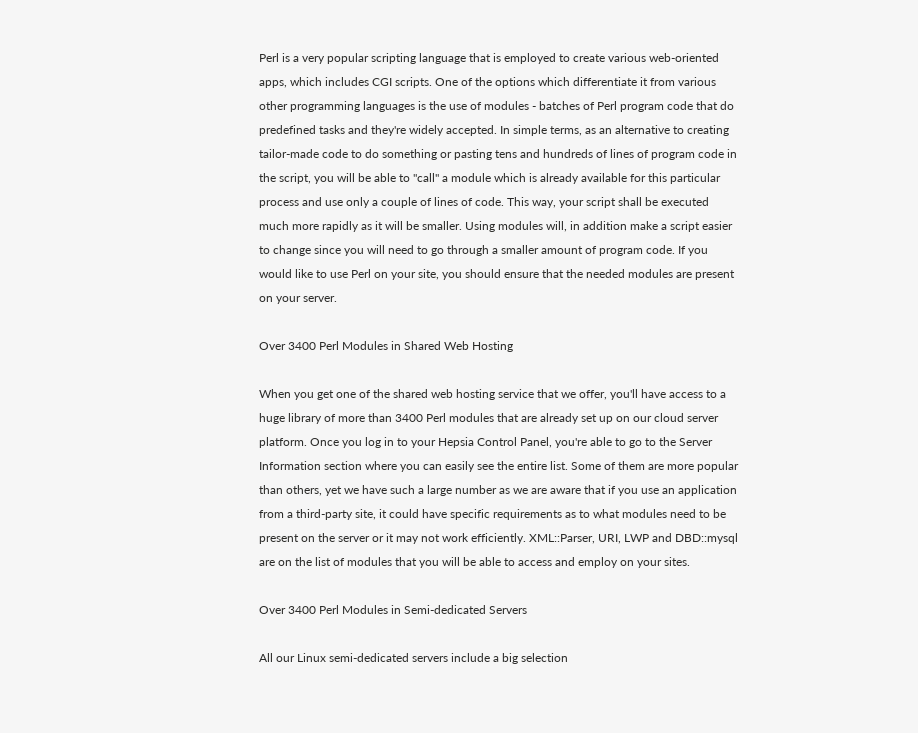Perl is a very popular scripting language that is employed to create various web-oriented apps, which includes CGI scripts. One of the options which differentiate it from various other programming languages is the use of modules - batches of Perl program code that do predefined tasks and they're widely accepted. In simple terms, as an alternative to creating tailor-made code to do something or pasting tens and hundreds of lines of program code in the script, you will be able to "call" a module which is already available for this particular process and use only a couple of lines of code. This way, your script shall be executed much more rapidly as it will be smaller. Using modules will, in addition make a script easier to change since you will need to go through a smaller amount of program code. If you would like to use Perl on your site, you should ensure that the needed modules are present on your server.

Over 3400 Perl Modules in Shared Web Hosting

When you get one of the shared web hosting service that we offer, you'll have access to a huge library of more than 3400 Perl modules that are already set up on our cloud server platform. Once you log in to your Hepsia Control Panel, you're able to go to the Server Information section where you can easily see the entire list. Some of them are more popular than others, yet we have such a large number as we are aware that if you use an application from a third-party site, it could have specific requirements as to what modules need to be present on the server or it may not work efficiently. XML::Parser, URI, LWP and DBD::mysql are on the list of modules that you will be able to access and employ on your sites.

Over 3400 Perl Modules in Semi-dedicated Servers

All our Linux semi-dedicated servers include a big selection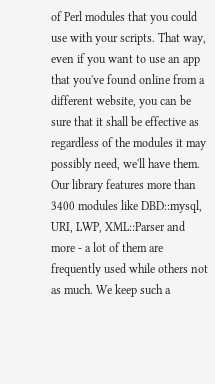of Perl modules that you could use with your scripts. That way, even if you want to use an app that you've found online from a different website, you can be sure that it shall be effective as regardless of the modules it may possibly need, we'll have them. Our library features more than 3400 modules like DBD::mysql, URI, LWP, XML::Parser and more - a lot of them are frequently used while others not as much. We keep such a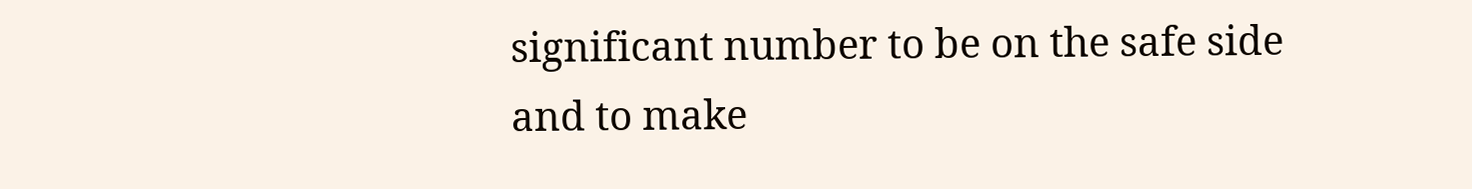significant number to be on the safe side and to make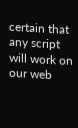certain that any script will work on our web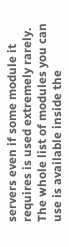servers even if some module it requires is used extremely rarely. The whole list of modules you can use is available inside the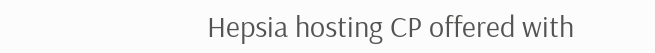Hepsia hosting CP offered with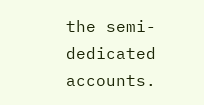the semi-dedicated accounts.